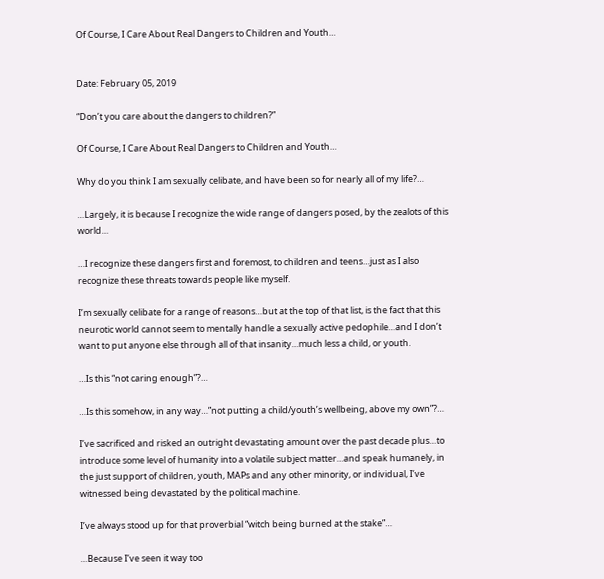Of Course, I Care About Real Dangers to Children and Youth…


Date: February 05, 2019

“Don’t you care about the dangers to children?”

Of Course, I Care About Real Dangers to Children and Youth…

Why do you think I am sexually celibate, and have been so for nearly all of my life?…

…Largely, it is because I recognize the wide range of dangers posed, by the zealots of this world…

…I recognize these dangers first and foremost, to children and teens…just as I also recognize these threats towards people like myself.

I’m sexually celibate for a range of reasons…but at the top of that list, is the fact that this neurotic world cannot seem to mentally handle a sexually active pedophile…and I don’t want to put anyone else through all of that insanity…much less a child, or youth.

…Is this “not caring enough”?…

…Is this somehow, in any way…”not putting a child/youth’s wellbeing, above my own”?…

I’ve sacrificed and risked an outright devastating amount over the past decade plus…to introduce some level of humanity into a volatile subject matter…and speak humanely, in the just support of children, youth, MAPs and any other minority, or individual, I’ve witnessed being devastated by the political machine.

I’ve always stood up for that proverbial “witch being burned at the stake”…

…Because I’ve seen it way too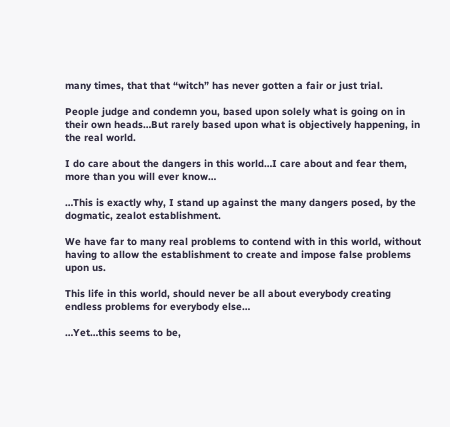many times, that that “witch” has never gotten a fair or just trial.

People judge and condemn you, based upon solely what is going on in their own heads…But rarely based upon what is objectively happening, in the real world.

I do care about the dangers in this world…I care about and fear them, more than you will ever know…

…This is exactly why, I stand up against the many dangers posed, by the dogmatic, zealot establishment.

We have far to many real problems to contend with in this world, without having to allow the establishment to create and impose false problems upon us.

This life in this world, should never be all about everybody creating endless problems for everybody else…

…Yet…this seems to be,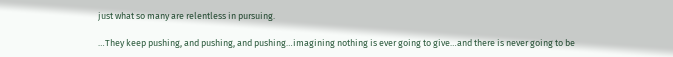just what so many are relentless in pursuing.

…They keep pushing, and pushing, and pushing…imagining nothing is ever going to give…and there is never going to be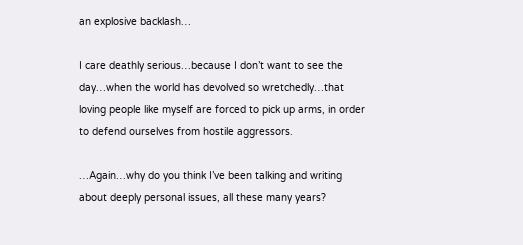an explosive backlash…

I care deathly serious…because I don’t want to see the day…when the world has devolved so wretchedly…that loving people like myself are forced to pick up arms, in order to defend ourselves from hostile aggressors.

…Again…why do you think I’ve been talking and writing about deeply personal issues, all these many years?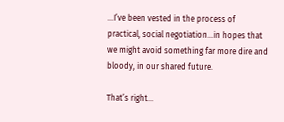…I’ve been vested in the process of practical, social negotiation…in hopes that we might avoid something far more dire and bloody, in our shared future.

That’s right…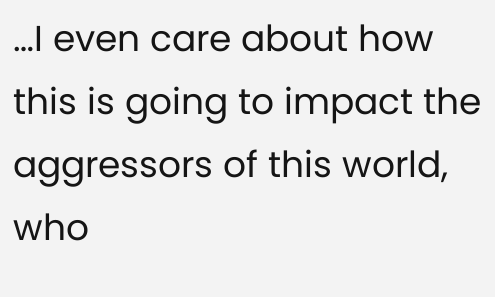…I even care about how this is going to impact the aggressors of this world, who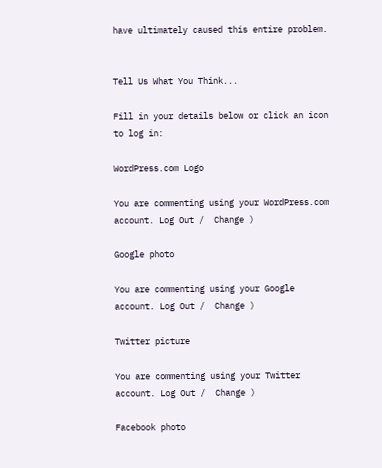have ultimately caused this entire problem.


Tell Us What You Think...

Fill in your details below or click an icon to log in:

WordPress.com Logo

You are commenting using your WordPress.com account. Log Out /  Change )

Google photo

You are commenting using your Google account. Log Out /  Change )

Twitter picture

You are commenting using your Twitter account. Log Out /  Change )

Facebook photo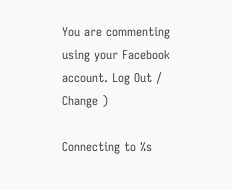You are commenting using your Facebook account. Log Out /  Change )

Connecting to %s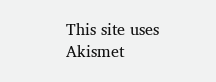This site uses Akismet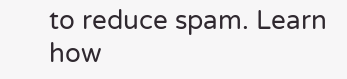to reduce spam. Learn how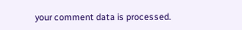your comment data is processed.